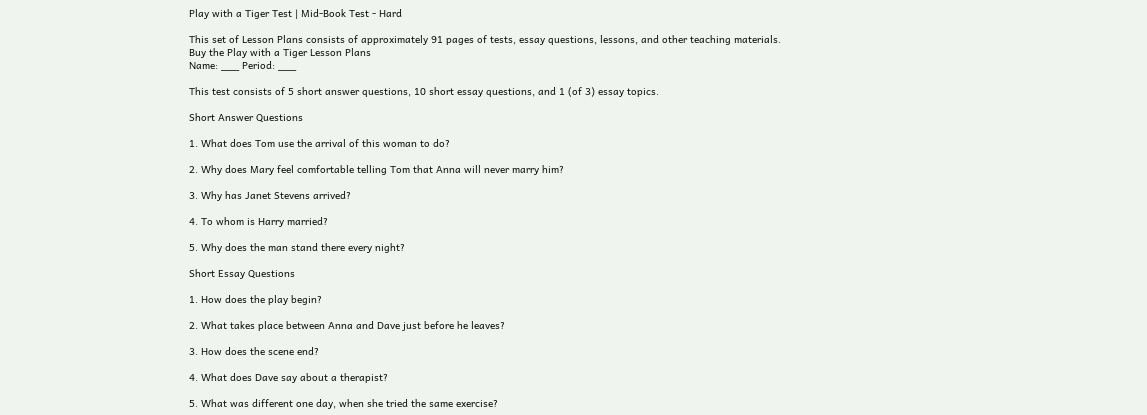Play with a Tiger Test | Mid-Book Test - Hard

This set of Lesson Plans consists of approximately 91 pages of tests, essay questions, lessons, and other teaching materials.
Buy the Play with a Tiger Lesson Plans
Name: ___ Period: ___

This test consists of 5 short answer questions, 10 short essay questions, and 1 (of 3) essay topics.

Short Answer Questions

1. What does Tom use the arrival of this woman to do?

2. Why does Mary feel comfortable telling Tom that Anna will never marry him?

3. Why has Janet Stevens arrived?

4. To whom is Harry married?

5. Why does the man stand there every night?

Short Essay Questions

1. How does the play begin?

2. What takes place between Anna and Dave just before he leaves?

3. How does the scene end?

4. What does Dave say about a therapist?

5. What was different one day, when she tried the same exercise?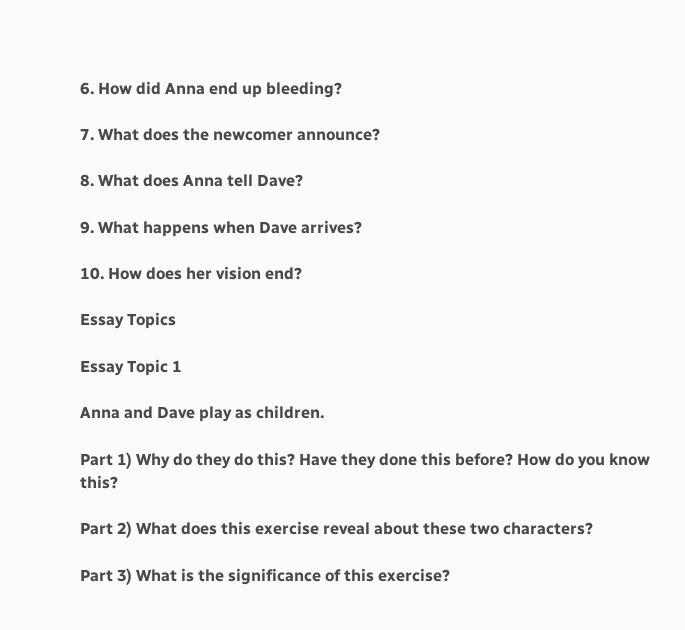6. How did Anna end up bleeding?

7. What does the newcomer announce?

8. What does Anna tell Dave?

9. What happens when Dave arrives?

10. How does her vision end?

Essay Topics

Essay Topic 1

Anna and Dave play as children.

Part 1) Why do they do this? Have they done this before? How do you know this?

Part 2) What does this exercise reveal about these two characters?

Part 3) What is the significance of this exercise?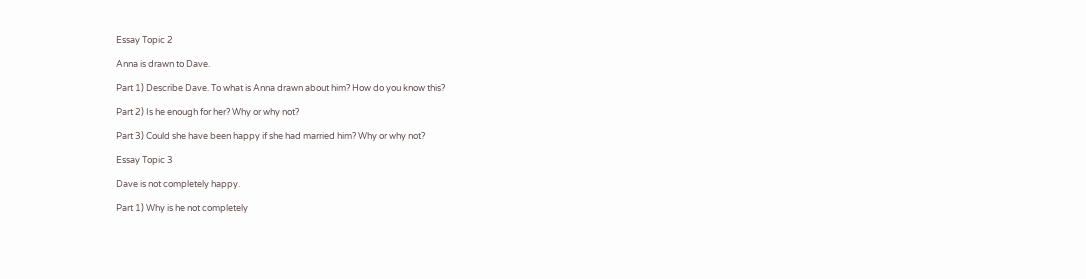Essay Topic 2

Anna is drawn to Dave.

Part 1) Describe Dave. To what is Anna drawn about him? How do you know this?

Part 2) Is he enough for her? Why or why not?

Part 3) Could she have been happy if she had married him? Why or why not?

Essay Topic 3

Dave is not completely happy.

Part 1) Why is he not completely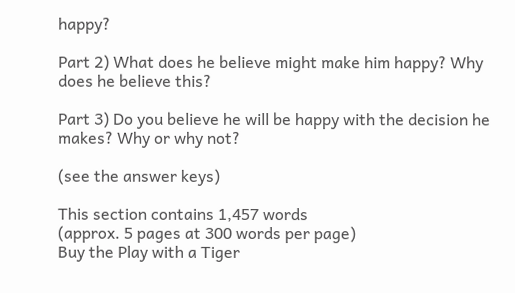happy?

Part 2) What does he believe might make him happy? Why does he believe this?

Part 3) Do you believe he will be happy with the decision he makes? Why or why not?

(see the answer keys)

This section contains 1,457 words
(approx. 5 pages at 300 words per page)
Buy the Play with a Tiger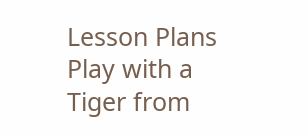Lesson Plans
Play with a Tiger from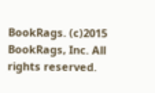BookRags. (c)2015 BookRags, Inc. All rights reserved.